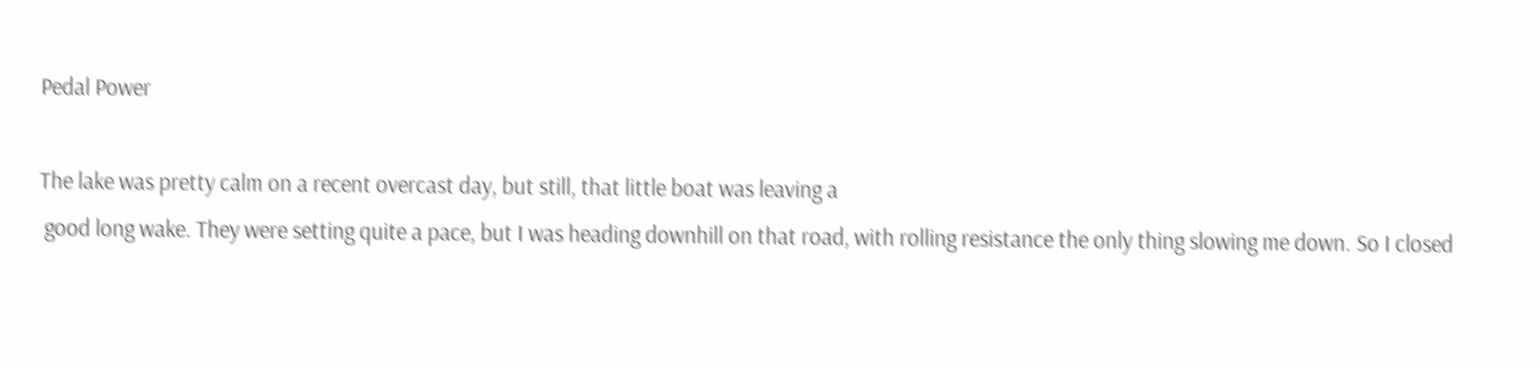Pedal Power

The lake was pretty calm on a recent overcast day, but still, that little boat was leaving a
 good long wake. They were setting quite a pace, but I was heading downhill on that road, with rolling resistance the only thing slowing me down. So I closed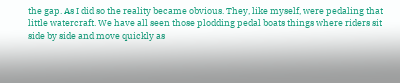the gap. As I did so the reality became obvious. They, like myself, were pedaling that little watercraft. We have all seen those plodding pedal boats things where riders sit side by side and move quickly as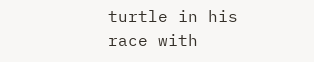turtle in his race with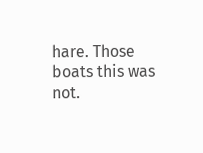hare. Those boats this was not.